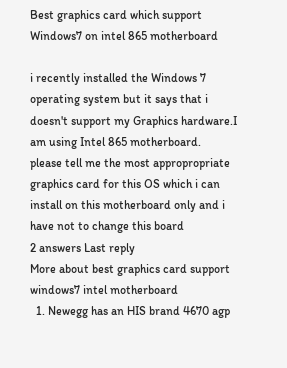Best graphics card which support Windows7 on intel 865 motherboard

i recently installed the Windows 7 operating system but it says that i doesn't support my Graphics hardware.I am using Intel 865 motherboard.
please tell me the most appropropriate graphics card for this OS which i can install on this motherboard only and i have not to change this board
2 answers Last reply
More about best graphics card support windows7 intel motherboard
  1. Newegg has an HIS brand 4670 agp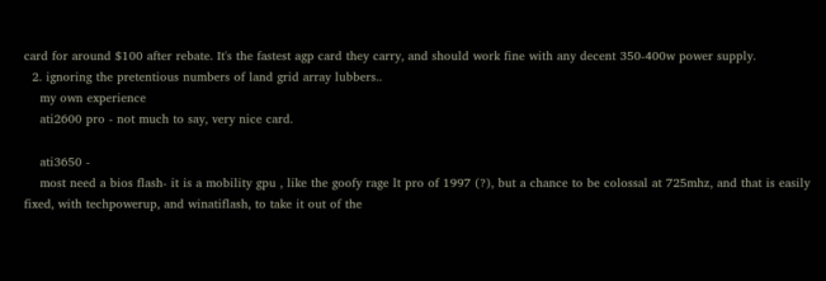card for around $100 after rebate. It's the fastest agp card they carry, and should work fine with any decent 350-400w power supply.
  2. ignoring the pretentious numbers of land grid array lubbers..
    my own experience
    ati2600 pro - not much to say, very nice card.

    ati3650 -
    most need a bios flash- it is a mobility gpu , like the goofy rage lt pro of 1997 (?), but a chance to be colossal at 725mhz, and that is easily fixed, with techpowerup, and winatiflash, to take it out of the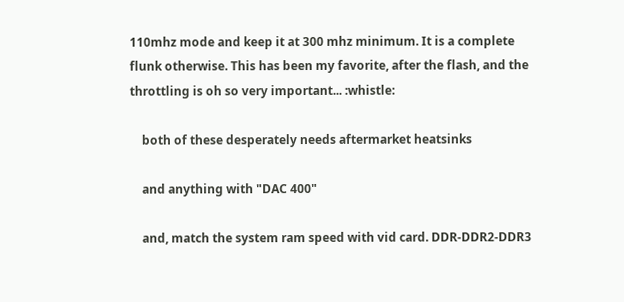110mhz mode and keep it at 300 mhz minimum. It is a complete flunk otherwise. This has been my favorite, after the flash, and the throttling is oh so very important... :whistle:

    both of these desperately needs aftermarket heatsinks

    and anything with "DAC 400"

    and, match the system ram speed with vid card. DDR-DDR2-DDR3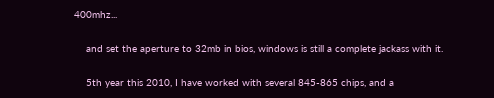400mhz...

    and set the aperture to 32mb in bios, windows is still a complete jackass with it.

    5th year this 2010, I have worked with several 845-865 chips, and a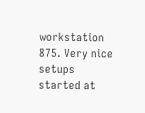workstation 875. Very nice setups started at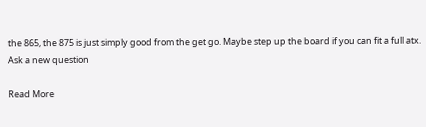the 865, the 875 is just simply good from the get go. Maybe step up the board if you can fit a full atx.
Ask a new question

Read More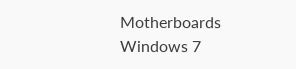Motherboards Windows 7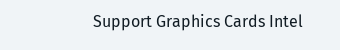Support Graphics Cards Intel